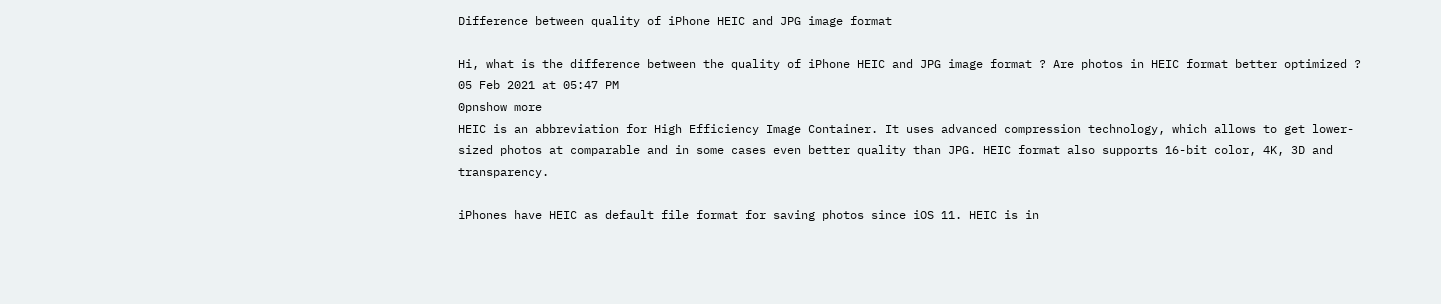Difference between quality of iPhone HEIC and JPG image format

Hi, what is the difference between the quality of iPhone HEIC and JPG image format ? Are photos in HEIC format better optimized ?
05 Feb 2021 at 05:47 PM
0pnshow more
HEIC is an abbreviation for High Efficiency Image Container. It uses advanced compression technology, which allows to get lower-sized photos at comparable and in some cases even better quality than JPG. HEIC format also supports 16-bit color, 4K, 3D and transparency.

iPhones have HEIC as default file format for saving photos since iOS 11. HEIC is in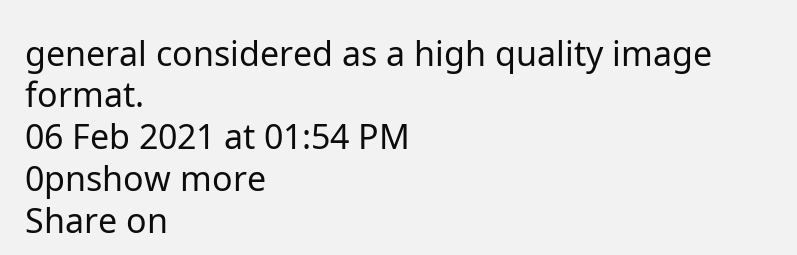general considered as a high quality image format.
06 Feb 2021 at 01:54 PM
0pnshow more
Share on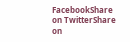FacebookShare on TwitterShare on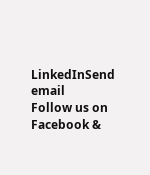LinkedInSend email
Follow us on Facebook &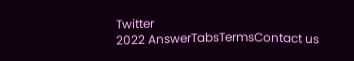Twitter
2022 AnswerTabsTermsContact us